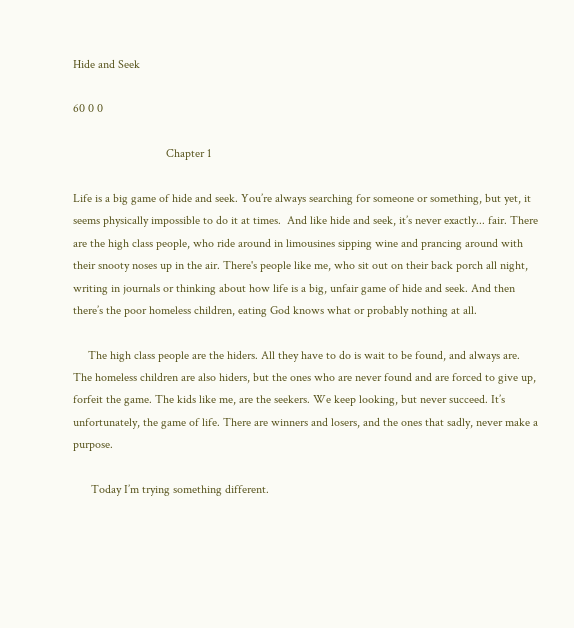Hide and Seek

60 0 0

                               Chapter 1

Life is a big game of hide and seek. You’re always searching for someone or something, but yet, it seems physically impossible to do it at times.  And like hide and seek, it’s never exactly... fair. There are the high class people, who ride around in limousines sipping wine and prancing around with their snooty noses up in the air. There's people like me, who sit out on their back porch all night, writing in journals or thinking about how life is a big, unfair game of hide and seek. And then there’s the poor homeless children, eating God knows what or probably nothing at all.

     The high class people are the hiders. All they have to do is wait to be found, and always are. The homeless children are also hiders, but the ones who are never found and are forced to give up, forfeit the game. The kids like me, are the seekers. We keep looking, but never succeed. It’s unfortunately, the game of life. There are winners and losers, and the ones that sadly, never make a purpose.

      Today I’m trying something different.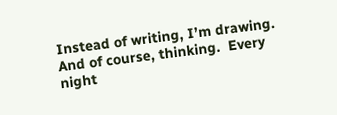Instead of writing, I’m drawing. And of course, thinking.  Every night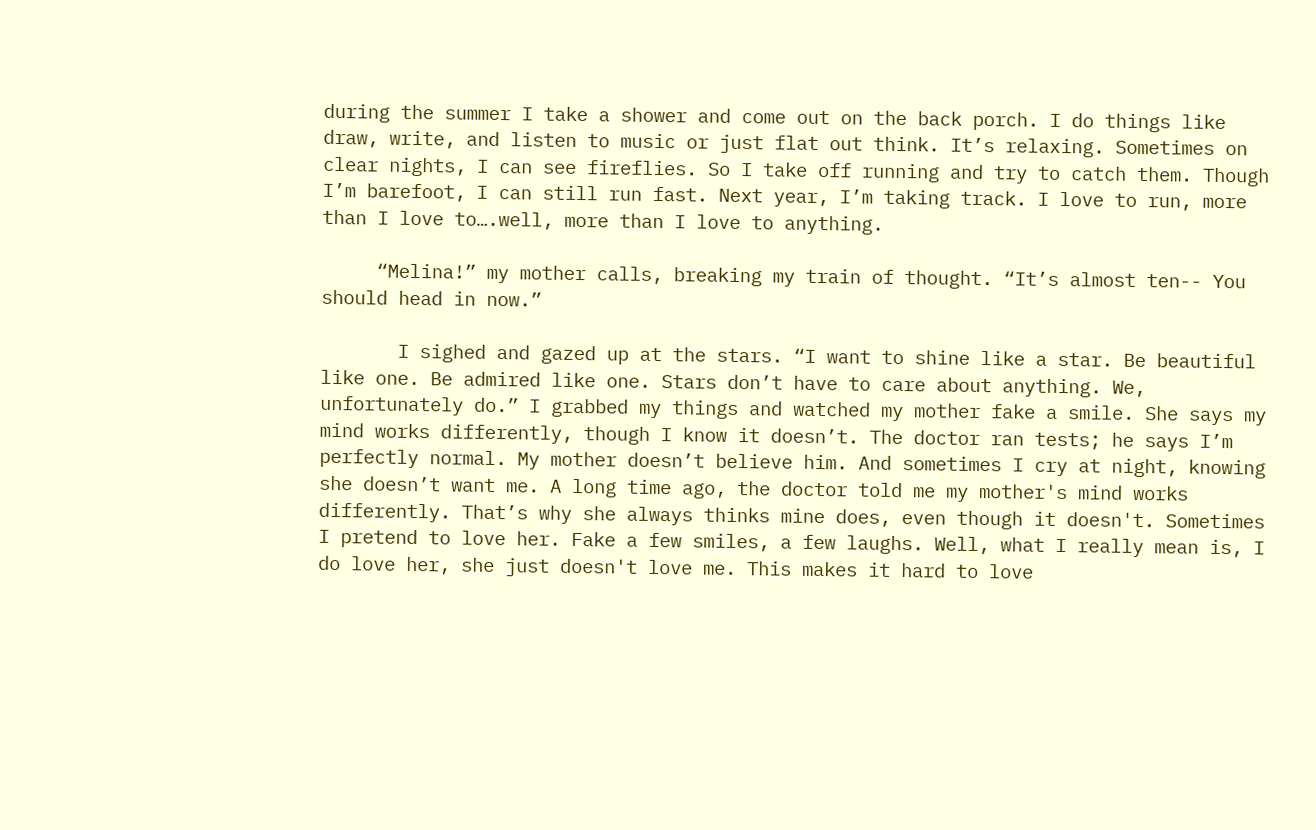during the summer I take a shower and come out on the back porch. I do things like draw, write, and listen to music or just flat out think. It’s relaxing. Sometimes on clear nights, I can see fireflies. So I take off running and try to catch them. Though I’m barefoot, I can still run fast. Next year, I’m taking track. I love to run, more than I love to….well, more than I love to anything.

     “Melina!” my mother calls, breaking my train of thought. “It’s almost ten-- You should head in now.”

       I sighed and gazed up at the stars. “I want to shine like a star. Be beautiful like one. Be admired like one. Stars don’t have to care about anything. We, unfortunately do.” I grabbed my things and watched my mother fake a smile. She says my mind works differently, though I know it doesn’t. The doctor ran tests; he says I’m perfectly normal. My mother doesn’t believe him. And sometimes I cry at night, knowing she doesn’t want me. A long time ago, the doctor told me my mother's mind works differently. That’s why she always thinks mine does, even though it doesn't. Sometimes I pretend to love her. Fake a few smiles, a few laughs. Well, what I really mean is, I do love her, she just doesn't love me. This makes it hard to love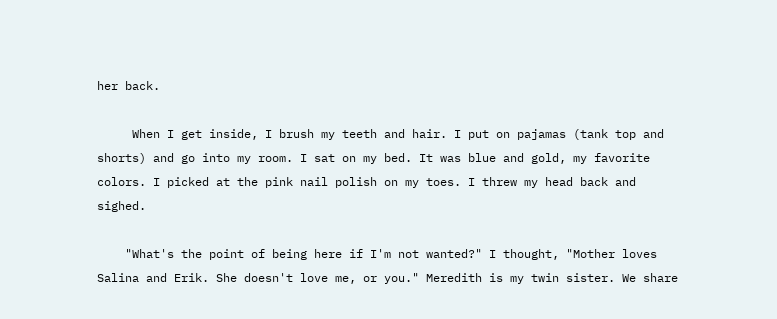her back.

     When I get inside, I brush my teeth and hair. I put on pajamas (tank top and shorts) and go into my room. I sat on my bed. It was blue and gold, my favorite colors. I picked at the pink nail polish on my toes. I threw my head back and sighed.

    "What's the point of being here if I'm not wanted?" I thought, "Mother loves Salina and Erik. She doesn't love me, or you." Meredith is my twin sister. We share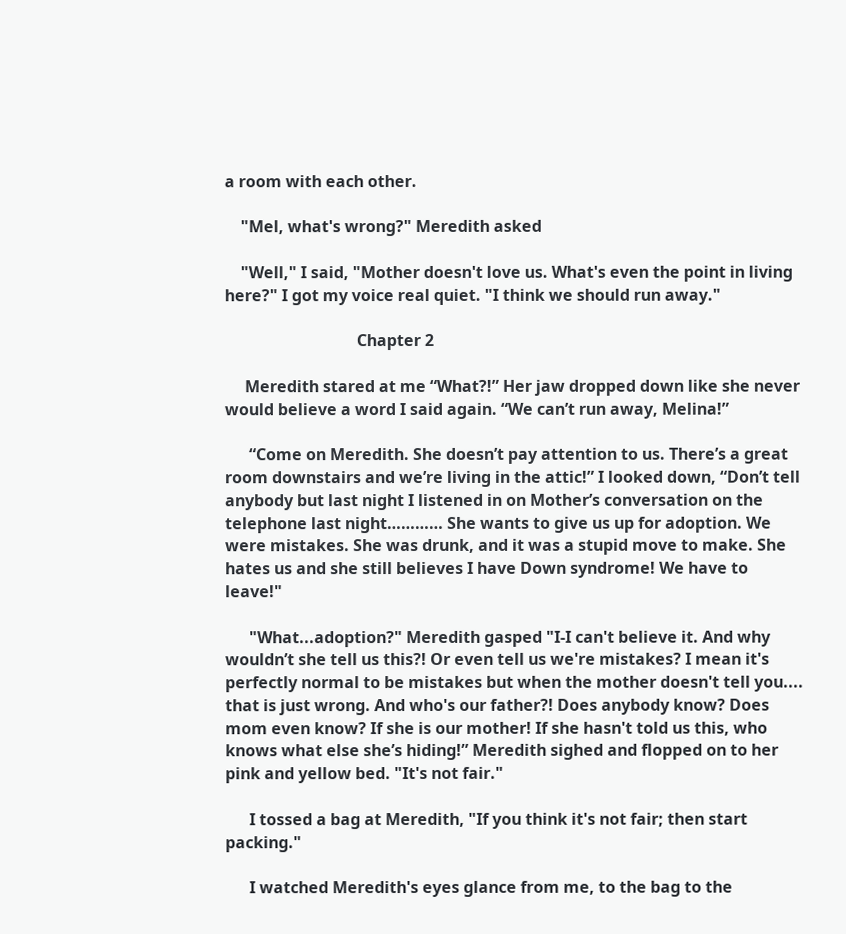a room with each other.

    "Mel, what's wrong?" Meredith asked

    "Well," I said, "Mother doesn't love us. What's even the point in living here?" I got my voice real quiet. "I think we should run away."

                                 Chapter 2

     Meredith stared at me “What?!” Her jaw dropped down like she never would believe a word I said again. “We can’t run away, Melina!”

      “Come on Meredith. She doesn’t pay attention to us. There’s a great room downstairs and we’re living in the attic!” I looked down, “Don’t tell anybody but last night I listened in on Mother’s conversation on the telephone last night………… She wants to give us up for adoption. We were mistakes. She was drunk, and it was a stupid move to make. She hates us and she still believes I have Down syndrome! We have to leave!"

      "What...adoption?" Meredith gasped "I-I can't believe it. And why wouldn’t she tell us this?! Or even tell us we're mistakes? I mean it's perfectly normal to be mistakes but when the mother doesn't tell you.... that is just wrong. And who's our father?! Does anybody know? Does mom even know? If she is our mother! If she hasn't told us this, who knows what else she’s hiding!” Meredith sighed and flopped on to her pink and yellow bed. "It's not fair."

      I tossed a bag at Meredith, "If you think it's not fair; then start packing."

      I watched Meredith's eyes glance from me, to the bag to the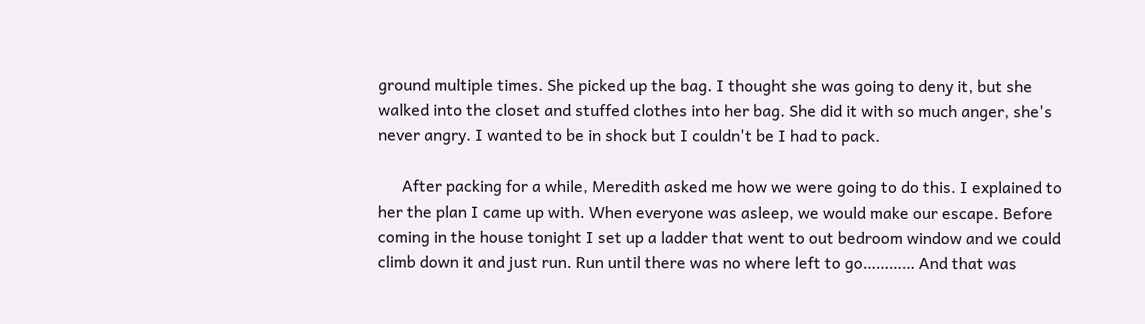ground multiple times. She picked up the bag. I thought she was going to deny it, but she walked into the closet and stuffed clothes into her bag. She did it with so much anger, she's never angry. I wanted to be in shock but I couldn't be I had to pack.

      After packing for a while, Meredith asked me how we were going to do this. I explained to her the plan I came up with. When everyone was asleep, we would make our escape. Before coming in the house tonight I set up a ladder that went to out bedroom window and we could climb down it and just run. Run until there was no where left to go………… And that was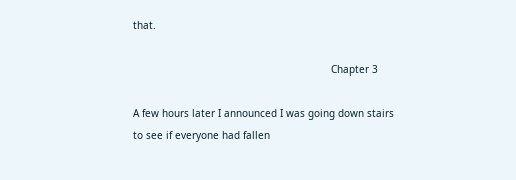that.

                                                                  Chapter 3

A few hours later I announced I was going down stairs to see if everyone had fallen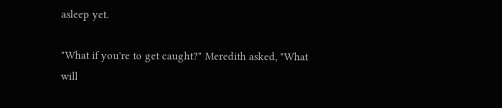asleep yet.

"What if you're to get caught?" Meredith asked, "What will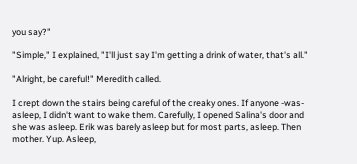you say?"

"Simple," I explained, "I'll just say I'm getting a drink of water, that's all."

"Alright, be careful!" Meredith called.

I crept down the stairs being careful of the creaky ones. If anyone -was- asleep, I didn't want to wake them. Carefully, I opened Salina's door and she was asleep. Erik was barely asleep but for most parts, asleep. Then mother. Yup. Asleep,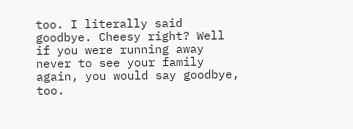too. I literally said goodbye. Cheesy right? Well if you were running away never to see your family again, you would say goodbye, too.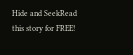Hide and SeekRead this story for FREE!